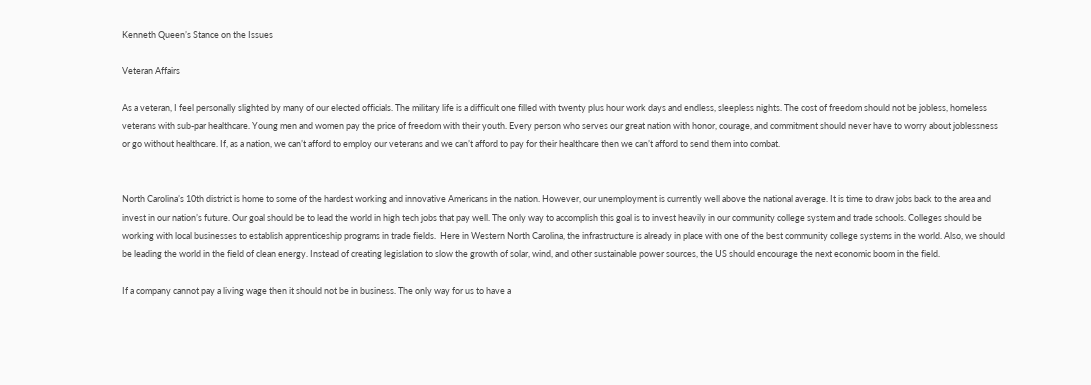Kenneth Queen’s Stance on the Issues

Veteran Affairs

As a veteran, I feel personally slighted by many of our elected officials. The military life is a difficult one filled with twenty plus hour work days and endless, sleepless nights. The cost of freedom should not be jobless, homeless veterans with sub-par healthcare. Young men and women pay the price of freedom with their youth. Every person who serves our great nation with honor, courage, and commitment should never have to worry about joblessness or go without healthcare. If, as a nation, we can’t afford to employ our veterans and we can’t afford to pay for their healthcare then we can’t afford to send them into combat.


North Carolina’s 10th district is home to some of the hardest working and innovative Americans in the nation. However, our unemployment is currently well above the national average. It is time to draw jobs back to the area and invest in our nation’s future. Our goal should be to lead the world in high tech jobs that pay well. The only way to accomplish this goal is to invest heavily in our community college system and trade schools. Colleges should be working with local businesses to establish apprenticeship programs in trade fields.  Here in Western North Carolina, the infrastructure is already in place with one of the best community college systems in the world. Also, we should be leading the world in the field of clean energy. Instead of creating legislation to slow the growth of solar, wind, and other sustainable power sources, the US should encourage the next economic boom in the field.

If a company cannot pay a living wage then it should not be in business. The only way for us to have a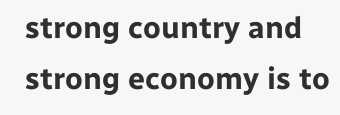strong country and strong economy is to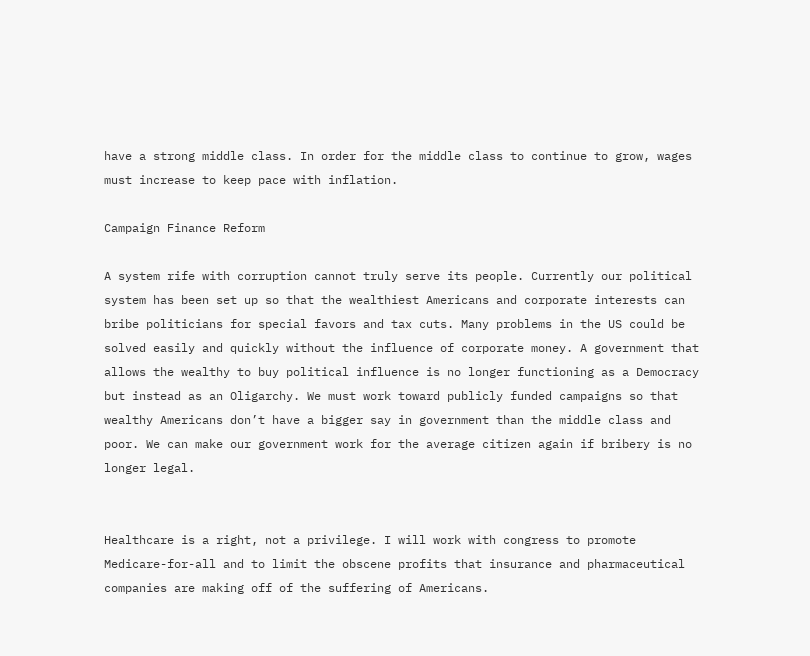have a strong middle class. In order for the middle class to continue to grow, wages must increase to keep pace with inflation.

Campaign Finance Reform

A system rife with corruption cannot truly serve its people. Currently our political system has been set up so that the wealthiest Americans and corporate interests can bribe politicians for special favors and tax cuts. Many problems in the US could be solved easily and quickly without the influence of corporate money. A government that allows the wealthy to buy political influence is no longer functioning as a Democracy but instead as an Oligarchy. We must work toward publicly funded campaigns so that wealthy Americans don’t have a bigger say in government than the middle class and poor. We can make our government work for the average citizen again if bribery is no longer legal.


Healthcare is a right, not a privilege. I will work with congress to promote Medicare-for-all and to limit the obscene profits that insurance and pharmaceutical companies are making off of the suffering of Americans.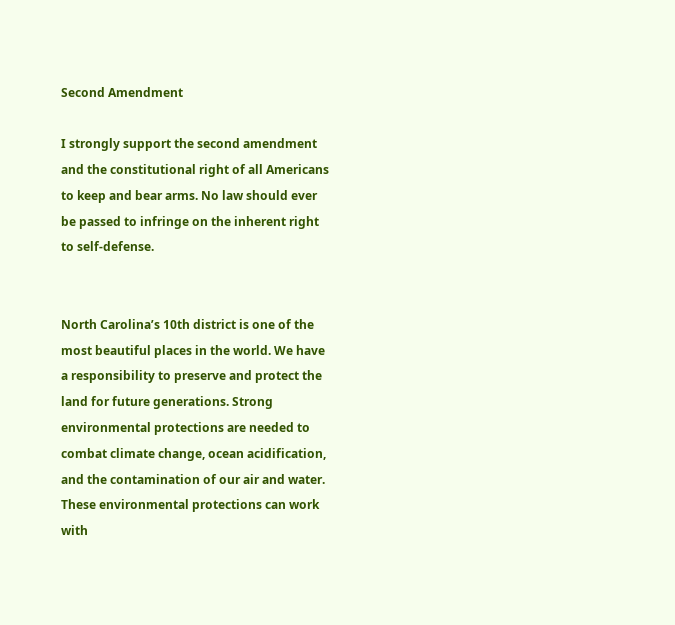Second Amendment

I strongly support the second amendment and the constitutional right of all Americans to keep and bear arms. No law should ever be passed to infringe on the inherent right to self-defense.


North Carolina’s 10th district is one of the most beautiful places in the world. We have a responsibility to preserve and protect the land for future generations. Strong environmental protections are needed to combat climate change, ocean acidification, and the contamination of our air and water. These environmental protections can work with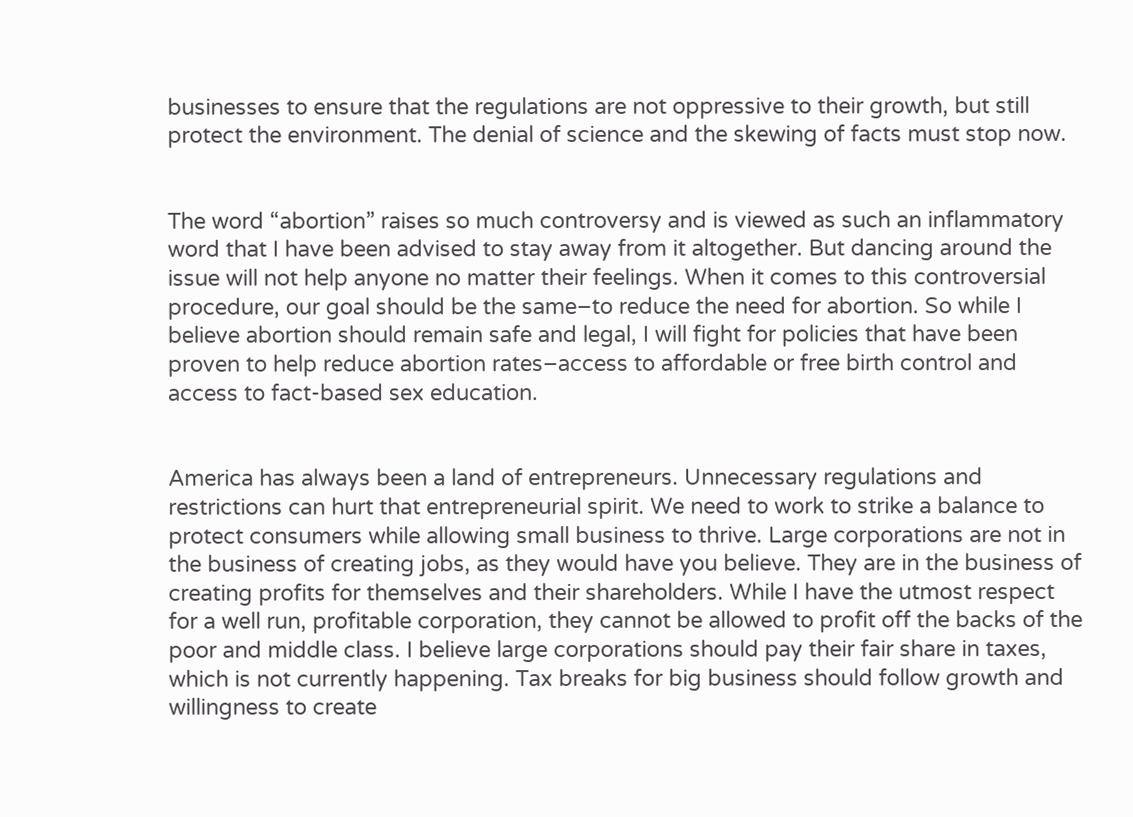businesses to ensure that the regulations are not oppressive to their growth, but still protect the environment. The denial of science and the skewing of facts must stop now.


The word “abortion” raises so much controversy and is viewed as such an inflammatory word that I have been advised to stay away from it altogether. But dancing around the issue will not help anyone no matter their feelings. When it comes to this controversial procedure, our goal should be the same–to reduce the need for abortion. So while I believe abortion should remain safe and legal, I will fight for policies that have been proven to help reduce abortion rates–access to affordable or free birth control and access to fact-based sex education.


America has always been a land of entrepreneurs. Unnecessary regulations and restrictions can hurt that entrepreneurial spirit. We need to work to strike a balance to protect consumers while allowing small business to thrive. Large corporations are not in the business of creating jobs, as they would have you believe. They are in the business of creating profits for themselves and their shareholders. While I have the utmost respect for a well run, profitable corporation, they cannot be allowed to profit off the backs of the poor and middle class. I believe large corporations should pay their fair share in taxes, which is not currently happening. Tax breaks for big business should follow growth and willingness to create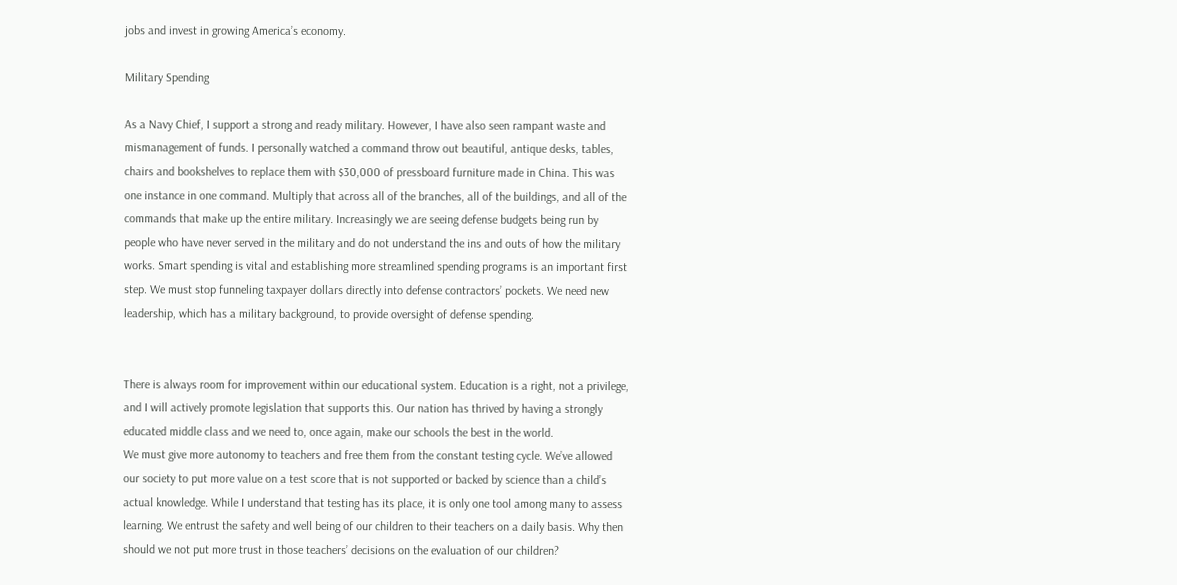jobs and invest in growing America’s economy.

Military Spending

As a Navy Chief, I support a strong and ready military. However, I have also seen rampant waste and mismanagement of funds. I personally watched a command throw out beautiful, antique desks, tables, chairs and bookshelves to replace them with $30,000 of pressboard furniture made in China. This was one instance in one command. Multiply that across all of the branches, all of the buildings, and all of the commands that make up the entire military. Increasingly we are seeing defense budgets being run by people who have never served in the military and do not understand the ins and outs of how the military works. Smart spending is vital and establishing more streamlined spending programs is an important first step. We must stop funneling taxpayer dollars directly into defense contractors’ pockets. We need new leadership, which has a military background, to provide oversight of defense spending.


There is always room for improvement within our educational system. Education is a right, not a privilege, and I will actively promote legislation that supports this. Our nation has thrived by having a strongly educated middle class and we need to, once again, make our schools the best in the world.
We must give more autonomy to teachers and free them from the constant testing cycle. We’ve allowed our society to put more value on a test score that is not supported or backed by science than a child’s actual knowledge. While I understand that testing has its place, it is only one tool among many to assess learning. We entrust the safety and well being of our children to their teachers on a daily basis. Why then should we not put more trust in those teachers’ decisions on the evaluation of our children?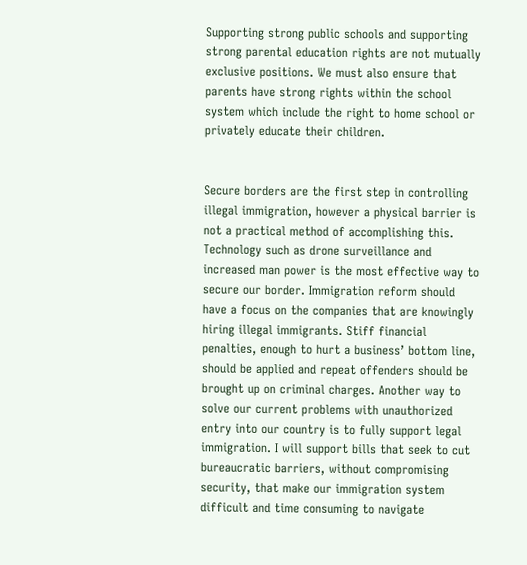Supporting strong public schools and supporting strong parental education rights are not mutually exclusive positions. We must also ensure that parents have strong rights within the school system which include the right to home school or privately educate their children.


Secure borders are the first step in controlling illegal immigration, however a physical barrier is not a practical method of accomplishing this. Technology such as drone surveillance and increased man power is the most effective way to secure our border. Immigration reform should have a focus on the companies that are knowingly hiring illegal immigrants. Stiff financial penalties, enough to hurt a business’ bottom line, should be applied and repeat offenders should be brought up on criminal charges. Another way to solve our current problems with unauthorized entry into our country is to fully support legal immigration. I will support bills that seek to cut bureaucratic barriers, without compromising security, that make our immigration system difficult and time consuming to navigate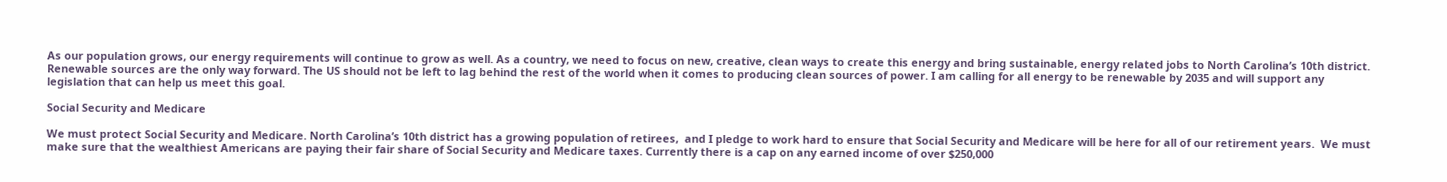As our population grows, our energy requirements will continue to grow as well. As a country, we need to focus on new, creative, clean ways to create this energy and bring sustainable, energy related jobs to North Carolina’s 10th district.  Renewable sources are the only way forward. The US should not be left to lag behind the rest of the world when it comes to producing clean sources of power. I am calling for all energy to be renewable by 2035 and will support any legislation that can help us meet this goal.

Social Security and Medicare

We must protect Social Security and Medicare. North Carolina’s 10th district has a growing population of retirees,  and I pledge to work hard to ensure that Social Security and Medicare will be here for all of our retirement years.  We must make sure that the wealthiest Americans are paying their fair share of Social Security and Medicare taxes. Currently there is a cap on any earned income of over $250,000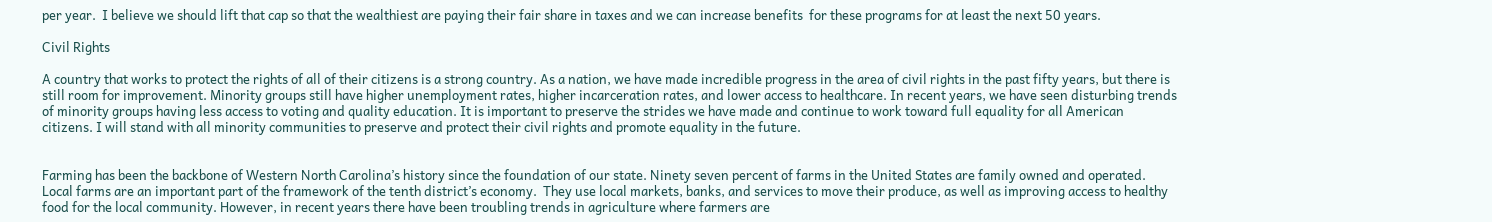per year.  I believe we should lift that cap so that the wealthiest are paying their fair share in taxes and we can increase benefits  for these programs for at least the next 50 years.

Civil Rights

A country that works to protect the rights of all of their citizens is a strong country. As a nation, we have made incredible progress in the area of civil rights in the past fifty years, but there is still room for improvement. Minority groups still have higher unemployment rates, higher incarceration rates, and lower access to healthcare. In recent years, we have seen disturbing trends of minority groups having less access to voting and quality education. It is important to preserve the strides we have made and continue to work toward full equality for all American citizens. I will stand with all minority communities to preserve and protect their civil rights and promote equality in the future.


Farming has been the backbone of Western North Carolina’s history since the foundation of our state. Ninety seven percent of farms in the United States are family owned and operated. Local farms are an important part of the framework of the tenth district’s economy.  They use local markets, banks, and services to move their produce, as well as improving access to healthy food for the local community. However, in recent years there have been troubling trends in agriculture where farmers are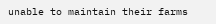unable to maintain their farms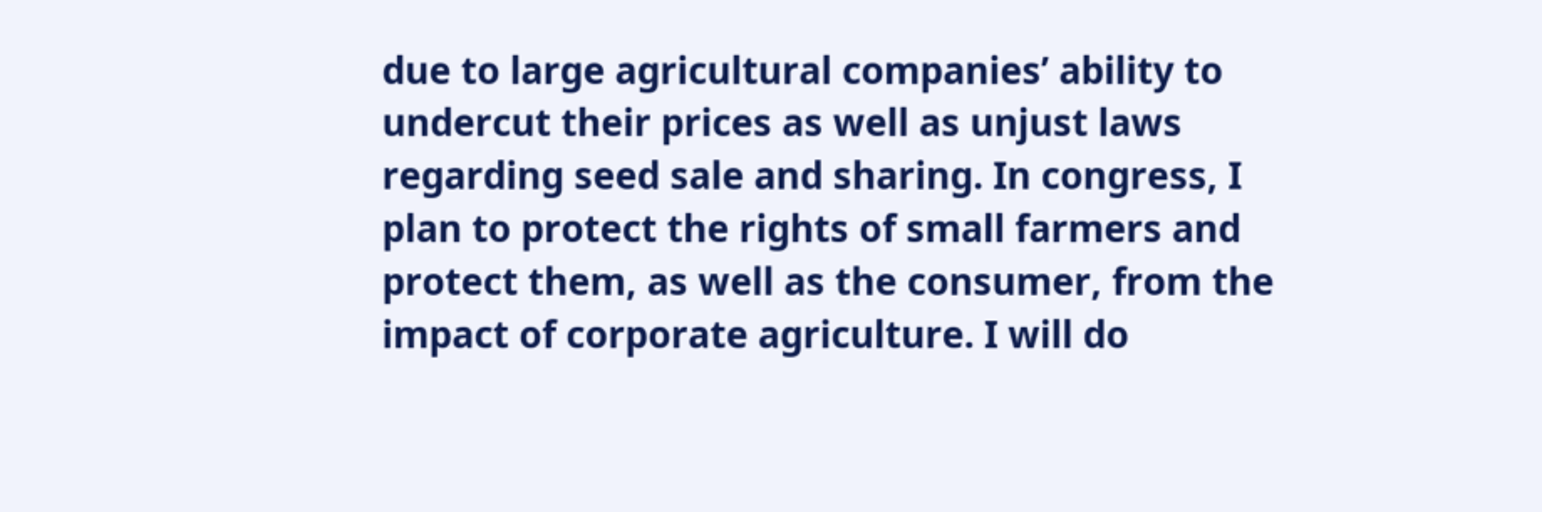due to large agricultural companies’ ability to undercut their prices as well as unjust laws regarding seed sale and sharing. In congress, I plan to protect the rights of small farmers and protect them, as well as the consumer, from the impact of corporate agriculture. I will do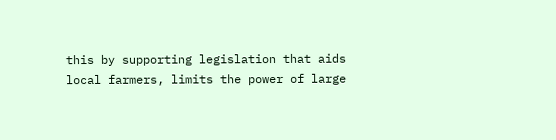this by supporting legislation that aids local farmers, limits the power of large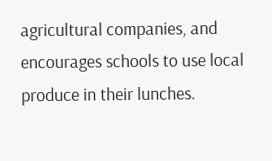agricultural companies, and encourages schools to use local produce in their lunches.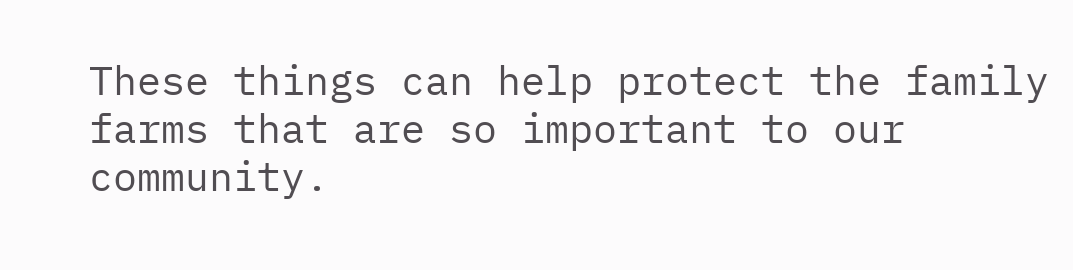These things can help protect the family farms that are so important to our community.